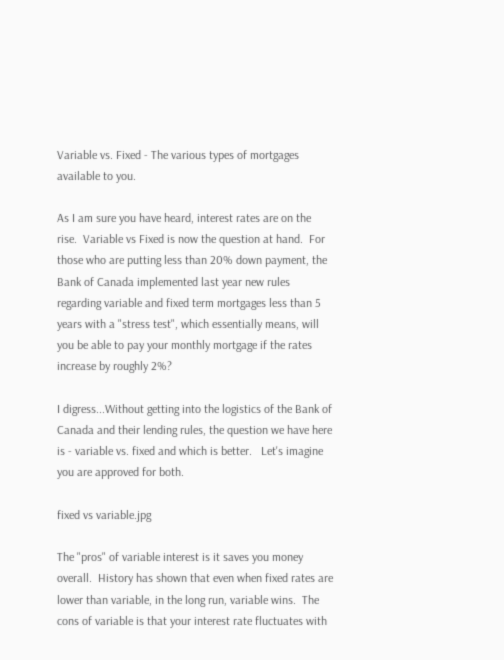Variable vs. Fixed - The various types of mortgages available to you.

As I am sure you have heard, interest rates are on the rise.  Variable vs Fixed is now the question at hand.  For those who are putting less than 20% down payment, the Bank of Canada implemented last year new rules regarding variable and fixed term mortgages less than 5 years with a "stress test", which essentially means, will you be able to pay your monthly mortgage if the rates increase by roughly 2%?

I digress...Without getting into the logistics of the Bank of Canada and their lending rules, the question we have here is - variable vs. fixed and which is better.   Let's imagine you are approved for both.

fixed vs variable.jpg

The "pros" of variable interest is it saves you money overall.  History has shown that even when fixed rates are lower than variable, in the long run, variable wins.  The cons of variable is that your interest rate fluctuates with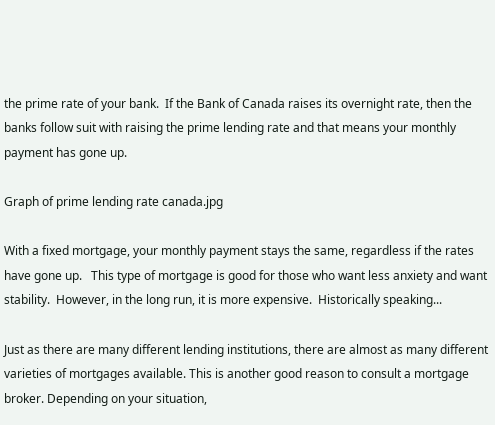the prime rate of your bank.  If the Bank of Canada raises its overnight rate, then the banks follow suit with raising the prime lending rate and that means your monthly payment has gone up.

Graph of prime lending rate canada.jpg

With a fixed mortgage, your monthly payment stays the same, regardless if the rates have gone up.   This type of mortgage is good for those who want less anxiety and want stability.  However, in the long run, it is more expensive.  Historically speaking...

Just as there are many different lending institutions, there are almost as many different varieties of mortgages available. This is another good reason to consult a mortgage broker. Depending on your situation,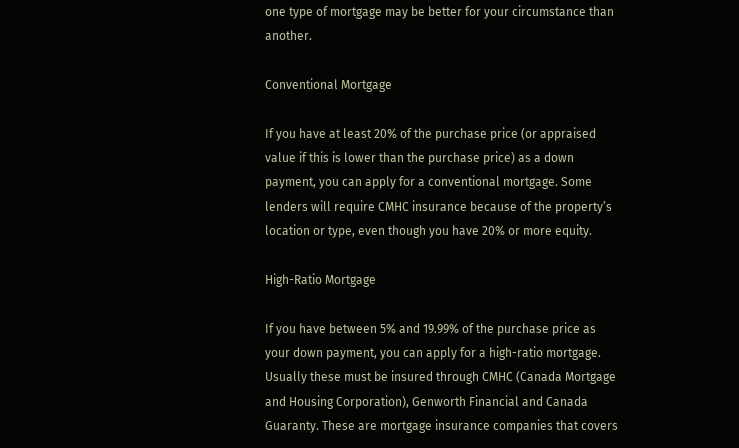one type of mortgage may be better for your circumstance than another.

Conventional Mortgage

If you have at least 20% of the purchase price (or appraised value if this is lower than the purchase price) as a down payment, you can apply for a conventional mortgage. Some lenders will require CMHC insurance because of the property’s location or type, even though you have 20% or more equity.

High-Ratio Mortgage

If you have between 5% and 19.99% of the purchase price as your down payment, you can apply for a high-ratio mortgage. Usually these must be insured through CMHC (Canada Mortgage and Housing Corporation), Genworth Financial and Canada Guaranty. These are mortgage insurance companies that covers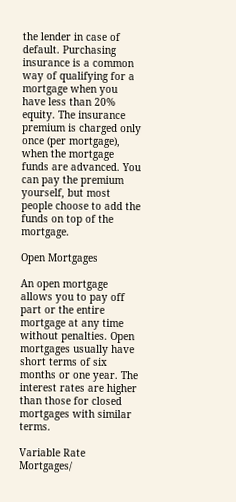the lender in case of default. Purchasing insurance is a common way of qualifying for a mortgage when you have less than 20% equity. The insurance premium is charged only once (per mortgage), when the mortgage funds are advanced. You can pay the premium yourself, but most people choose to add the funds on top of the mortgage.

Open Mortgages

An open mortgage allows you to pay off part or the entire mortgage at any time without penalties. Open mortgages usually have short terms of six months or one year. The interest rates are higher than those for closed mortgages with similar terms.

Variable Rate Mortgages/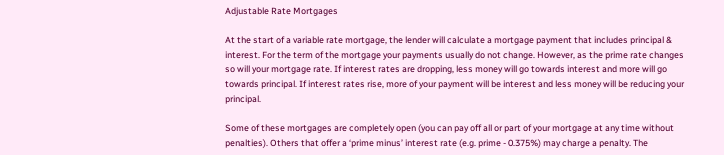Adjustable Rate Mortgages

At the start of a variable rate mortgage, the lender will calculate a mortgage payment that includes principal & interest. For the term of the mortgage your payments usually do not change. However, as the prime rate changes so will your mortgage rate. If interest rates are dropping, less money will go towards interest and more will go towards principal. If interest rates rise, more of your payment will be interest and less money will be reducing your principal.

Some of these mortgages are completely open (you can pay off all or part of your mortgage at any time without penalties). Others that offer a ‘prime minus’ interest rate (e.g. prime - 0.375%) may charge a penalty. The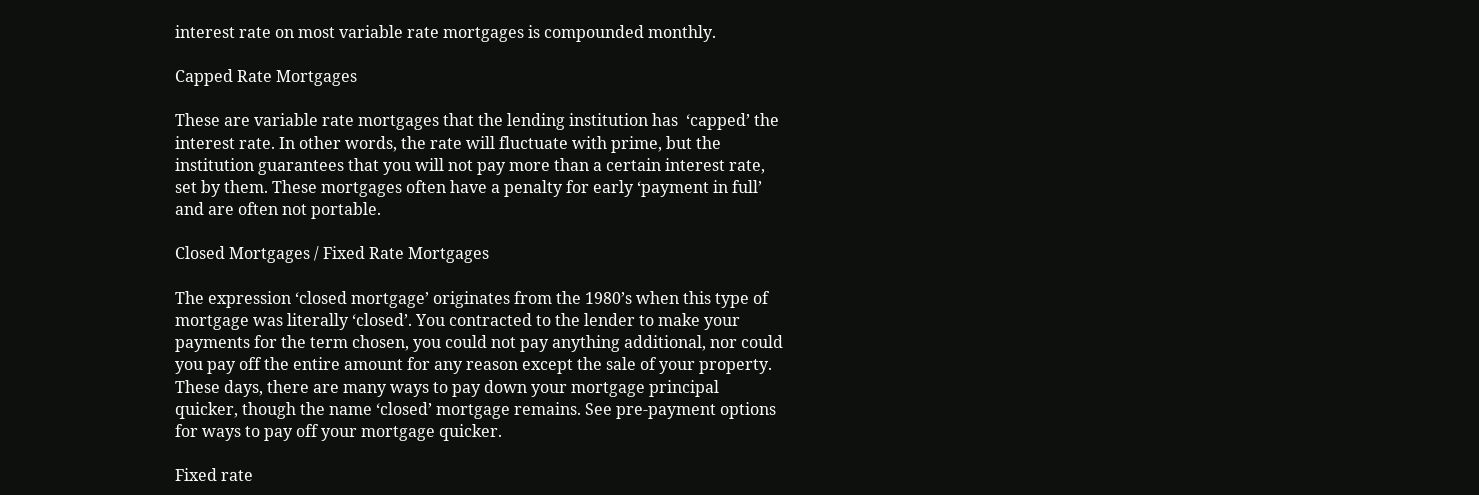interest rate on most variable rate mortgages is compounded monthly.

Capped Rate Mortgages

These are variable rate mortgages that the lending institution has  ‘capped’ the interest rate. In other words, the rate will fluctuate with prime, but the institution guarantees that you will not pay more than a certain interest rate, set by them. These mortgages often have a penalty for early ‘payment in full’ and are often not portable.

Closed Mortgages / Fixed Rate Mortgages

The expression ‘closed mortgage’ originates from the 1980’s when this type of mortgage was literally ‘closed’. You contracted to the lender to make your payments for the term chosen, you could not pay anything additional, nor could you pay off the entire amount for any reason except the sale of your property. These days, there are many ways to pay down your mortgage principal quicker, though the name ‘closed’ mortgage remains. See pre-payment options for ways to pay off your mortgage quicker.

Fixed rate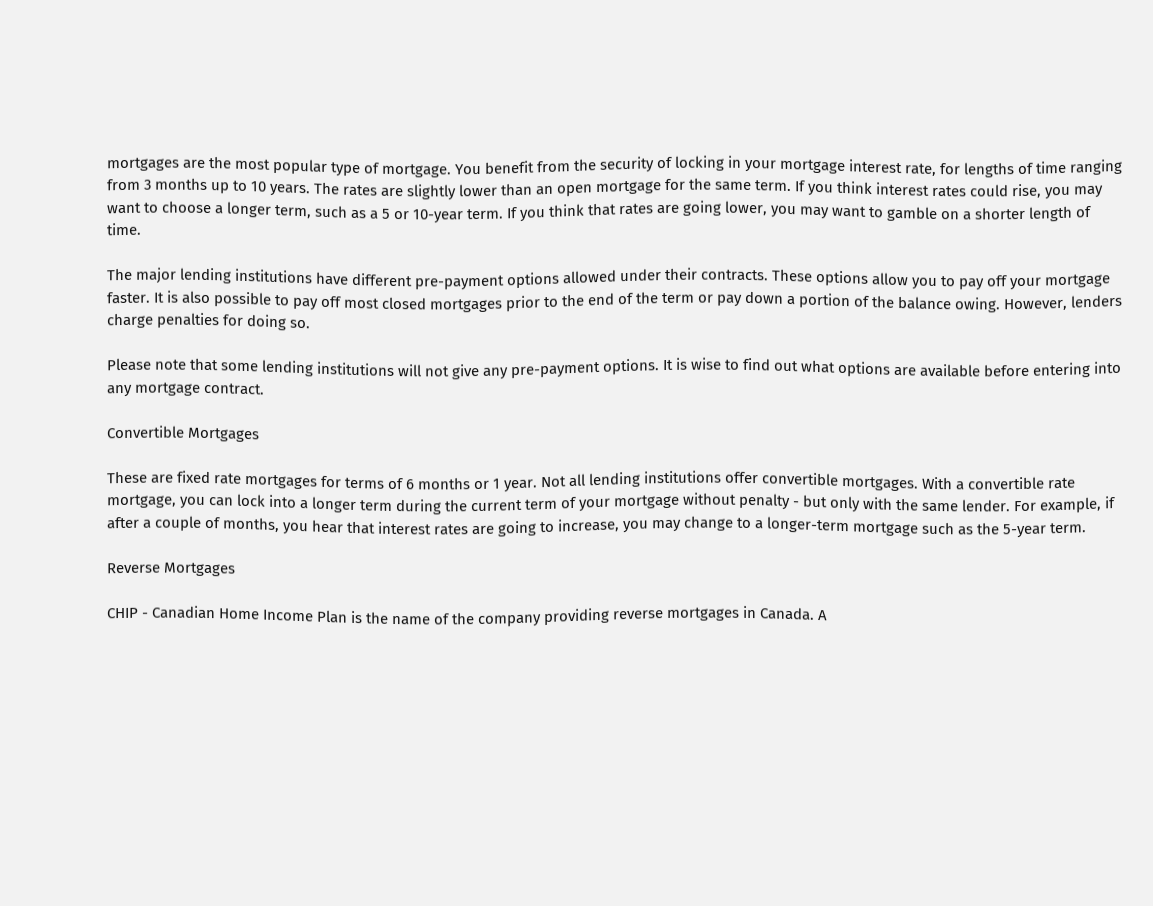mortgages are the most popular type of mortgage. You benefit from the security of locking in your mortgage interest rate, for lengths of time ranging from 3 months up to 10 years. The rates are slightly lower than an open mortgage for the same term. If you think interest rates could rise, you may want to choose a longer term, such as a 5 or 10-year term. If you think that rates are going lower, you may want to gamble on a shorter length of time.

The major lending institutions have different pre-payment options allowed under their contracts. These options allow you to pay off your mortgage faster. It is also possible to pay off most closed mortgages prior to the end of the term or pay down a portion of the balance owing. However, lenders charge penalties for doing so.

Please note that some lending institutions will not give any pre-payment options. It is wise to find out what options are available before entering into any mortgage contract.

Convertible Mortgages

These are fixed rate mortgages for terms of 6 months or 1 year. Not all lending institutions offer convertible mortgages. With a convertible rate mortgage, you can lock into a longer term during the current term of your mortgage without penalty - but only with the same lender. For example, if after a couple of months, you hear that interest rates are going to increase, you may change to a longer-term mortgage such as the 5-year term.

Reverse Mortgages

CHIP - Canadian Home Income Plan is the name of the company providing reverse mortgages in Canada. A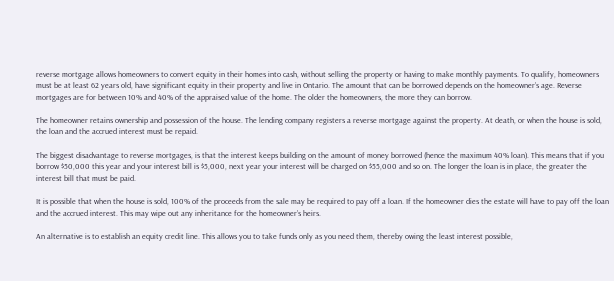reverse mortgage allows homeowners to convert equity in their homes into cash, without selling the property or having to make monthly payments. To qualify, homeowners must be at least 62 years old, have significant equity in their property and live in Ontario. The amount that can be borrowed depends on the homeowner’s age. Reverse mortgages are for between 10% and 40% of the appraised value of the home. The older the homeowners, the more they can borrow.

The homeowner retains ownership and possession of the house. The lending company registers a reverse mortgage against the property. At death, or when the house is sold, the loan and the accrued interest must be repaid.

The biggest disadvantage to reverse mortgages, is that the interest keeps building on the amount of money borrowed (hence the maximum 40% loan). This means that if you borrow $50,000 this year and your interest bill is $5,000, next year your interest will be charged on $55,000 and so on. The longer the loan is in place, the greater the interest bill that must be paid.

It is possible that when the house is sold, 100% of the proceeds from the sale may be required to pay off a loan. If the homeowner dies the estate will have to pay off the loan and the accrued interest. This may wipe out any inheritance for the homeowner’s heirs.

An alternative is to establish an equity credit line. This allows you to take funds only as you need them, thereby owing the least interest possible,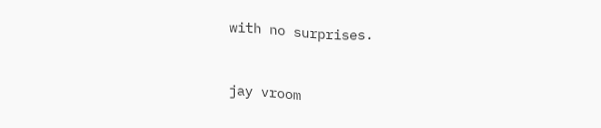with no surprises.


jay vroom